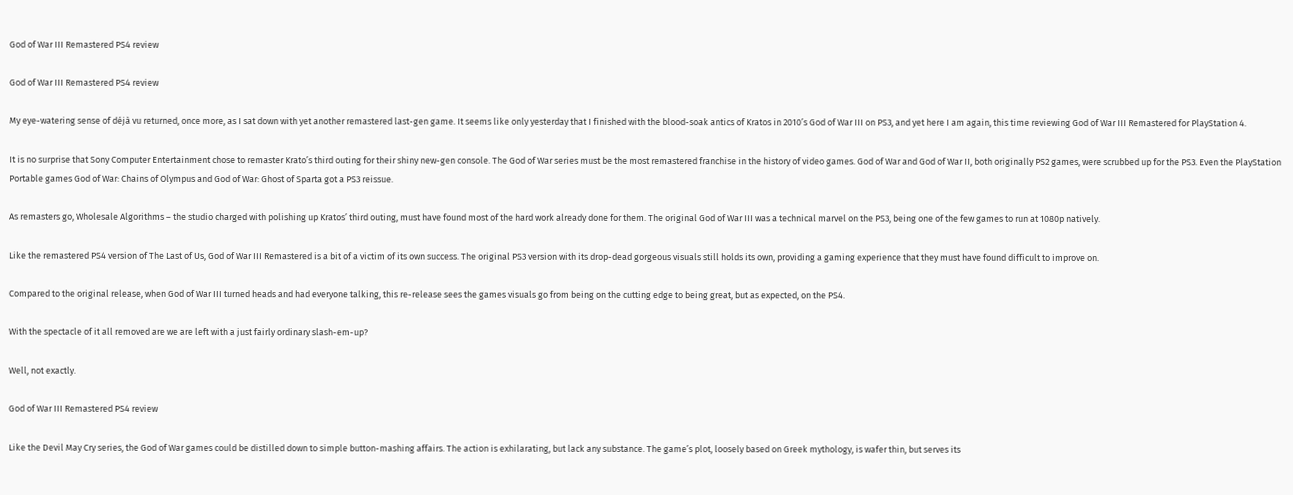God of War III Remastered PS4 review

God of War III Remastered PS4 review

My eye-watering sense of déjà vu returned, once more, as I sat down with yet another remastered last-gen game. It seems like only yesterday that I finished with the blood-soak antics of Kratos in 2010’s God of War III on PS3, and yet here I am again, this time reviewing God of War III Remastered for PlayStation 4.

It is no surprise that Sony Computer Entertainment chose to remaster Krato’s third outing for their shiny new-gen console. The God of War series must be the most remastered franchise in the history of video games. God of War and God of War II, both originally PS2 games, were scrubbed up for the PS3. Even the PlayStation Portable games God of War: Chains of Olympus and God of War: Ghost of Sparta got a PS3 reissue.

As remasters go, Wholesale Algorithms – the studio charged with polishing up Kratos’ third outing, must have found most of the hard work already done for them. The original God of War III was a technical marvel on the PS3, being one of the few games to run at 1080p natively.

Like the remastered PS4 version of The Last of Us, God of War III Remastered is a bit of a victim of its own success. The original PS3 version with its drop-dead gorgeous visuals still holds its own, providing a gaming experience that they must have found difficult to improve on.

Compared to the original release, when God of War III turned heads and had everyone talking, this re-release sees the games visuals go from being on the cutting edge to being great, but as expected, on the PS4.

With the spectacle of it all removed are we are left with a just fairly ordinary slash-em-up?

Well, not exactly.

God of War III Remastered PS4 review

Like the Devil May Cry series, the God of War games could be distilled down to simple button-mashing affairs. The action is exhilarating, but lack any substance. The game’s plot, loosely based on Greek mythology, is wafer thin, but serves its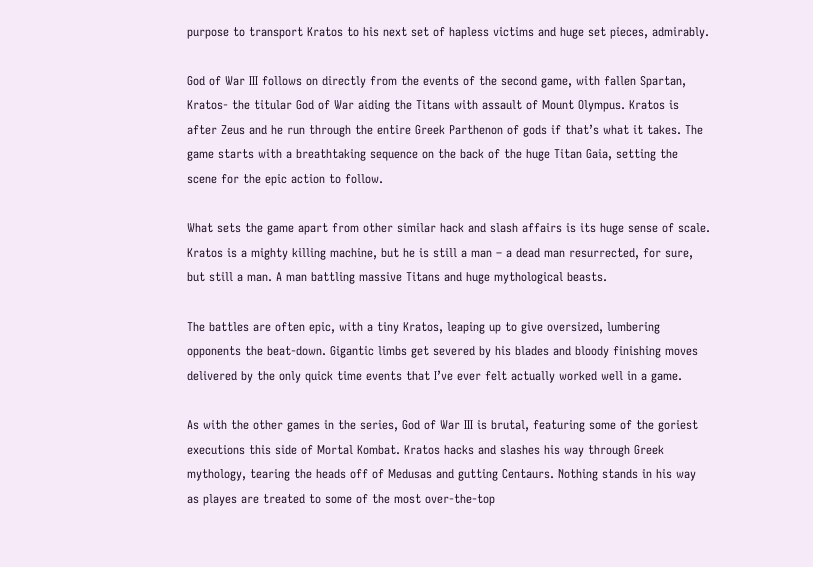purpose to transport Kratos to his next set of hapless victims and huge set pieces, admirably.

God of War III follows on directly from the events of the second game, with fallen Spartan, Kratos- the titular God of War aiding the Titans with assault of Mount Olympus. Kratos is after Zeus and he run through the entire Greek Parthenon of gods if that’s what it takes. The game starts with a breathtaking sequence on the back of the huge Titan Gaia, setting the scene for the epic action to follow.

What sets the game apart from other similar hack and slash affairs is its huge sense of scale. Kratos is a mighty killing machine, but he is still a man – a dead man resurrected, for sure, but still a man. A man battling massive Titans and huge mythological beasts.

The battles are often epic, with a tiny Kratos, leaping up to give oversized, lumbering opponents the beat-down. Gigantic limbs get severed by his blades and bloody finishing moves delivered by the only quick time events that I’ve ever felt actually worked well in a game.

As with the other games in the series, God of War III is brutal, featuring some of the goriest executions this side of Mortal Kombat. Kratos hacks and slashes his way through Greek mythology, tearing the heads off of Medusas and gutting Centaurs. Nothing stands in his way as playes are treated to some of the most over-the-top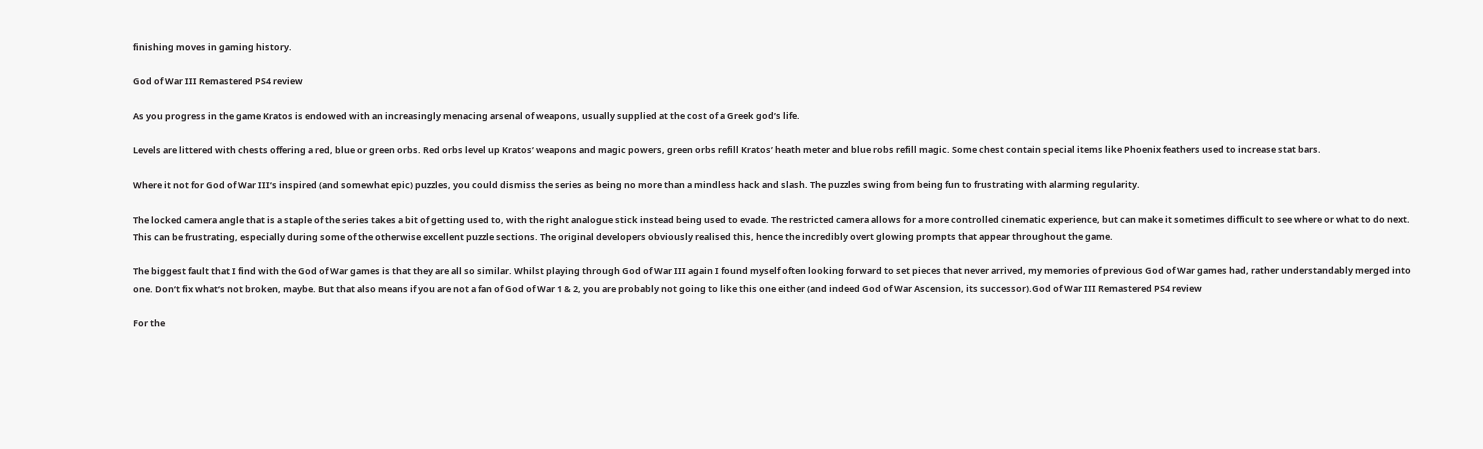finishing moves in gaming history.

God of War III Remastered PS4 review

As you progress in the game Kratos is endowed with an increasingly menacing arsenal of weapons, usually supplied at the cost of a Greek god’s life.

Levels are littered with chests offering a red, blue or green orbs. Red orbs level up Kratos’ weapons and magic powers, green orbs refill Kratos’ heath meter and blue robs refill magic. Some chest contain special items like Phoenix feathers used to increase stat bars.

Where it not for God of War III’s inspired (and somewhat epic) puzzles, you could dismiss the series as being no more than a mindless hack and slash. The puzzles swing from being fun to frustrating with alarming regularity.

The locked camera angle that is a staple of the series takes a bit of getting used to, with the right analogue stick instead being used to evade. The restricted camera allows for a more controlled cinematic experience, but can make it sometimes difficult to see where or what to do next. This can be frustrating, especially during some of the otherwise excellent puzzle sections. The original developers obviously realised this, hence the incredibly overt glowing prompts that appear throughout the game.

The biggest fault that I find with the God of War games is that they are all so similar. Whilst playing through God of War III again I found myself often looking forward to set pieces that never arrived, my memories of previous God of War games had, rather understandably merged into one. Don’t fix what’s not broken, maybe. But that also means if you are not a fan of God of War 1 & 2, you are probably not going to like this one either (and indeed God of War Ascension, its successor).God of War III Remastered PS4 review

For the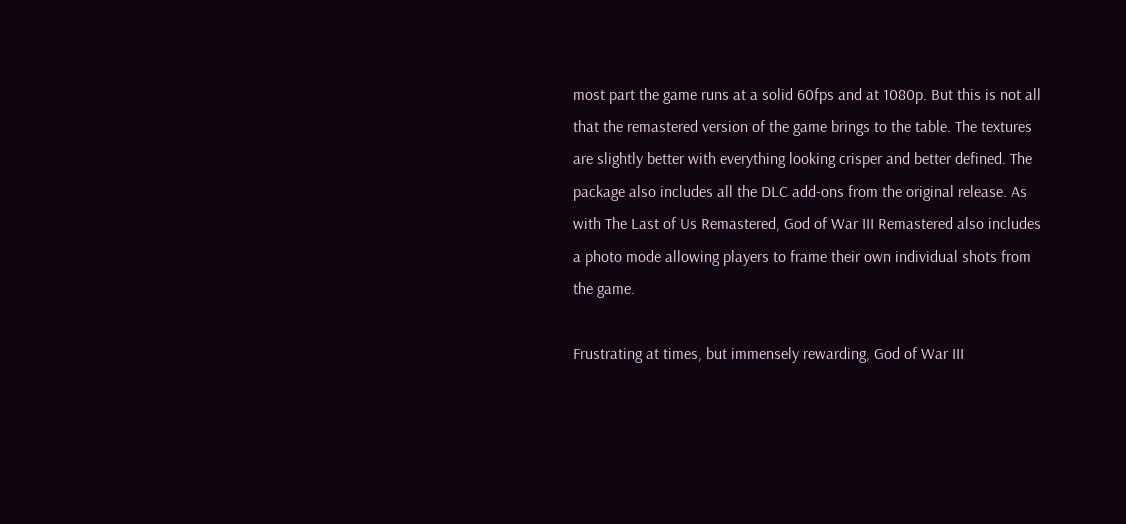most part the game runs at a solid 60fps and at 1080p. But this is not all that the remastered version of the game brings to the table. The textures are slightly better with everything looking crisper and better defined. The package also includes all the DLC add-ons from the original release. As with The Last of Us Remastered, God of War III Remastered also includes a photo mode allowing players to frame their own individual shots from the game.

Frustrating at times, but immensely rewarding, God of War III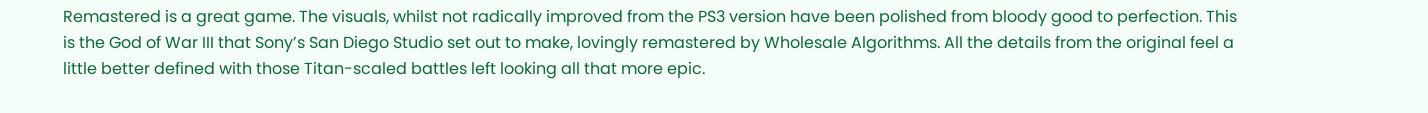Remastered is a great game. The visuals, whilst not radically improved from the PS3 version have been polished from bloody good to perfection. This is the God of War III that Sony’s San Diego Studio set out to make, lovingly remastered by Wholesale Algorithms. All the details from the original feel a little better defined with those Titan-scaled battles left looking all that more epic.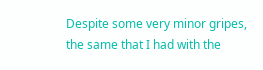Despite some very minor gripes, the same that I had with the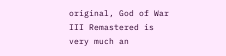original, God of War III Remastered is very much an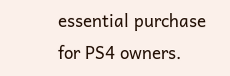essential purchase for PS4 owners.